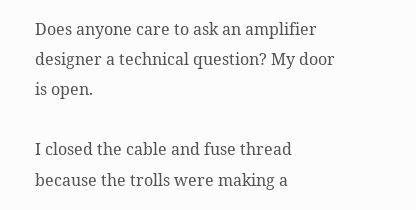Does anyone care to ask an amplifier designer a technical question? My door is open.

I closed the cable and fuse thread because the trolls were making a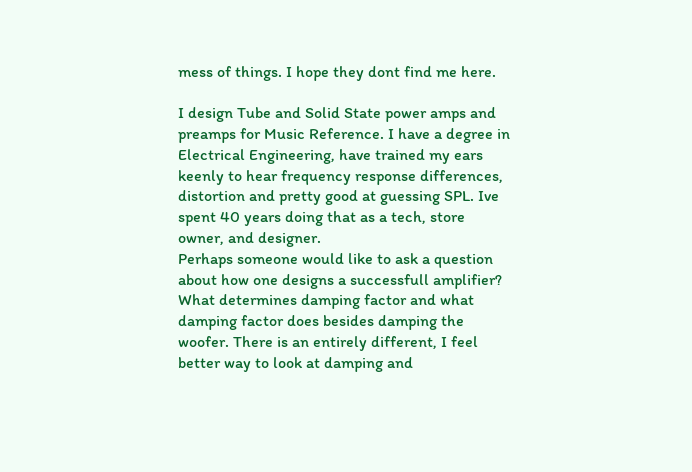mess of things. I hope they dont find me here.

I design Tube and Solid State power amps and preamps for Music Reference. I have a degree in Electrical Engineering, have trained my ears keenly to hear frequency response differences, distortion and pretty good at guessing SPL. Ive spent 40 years doing that as a tech, store owner, and designer.
Perhaps someone would like to ask a question about how one designs a successfull amplifier? What determines damping factor and what damping factor does besides damping the woofer. There is an entirely different, I feel better way to look at damping and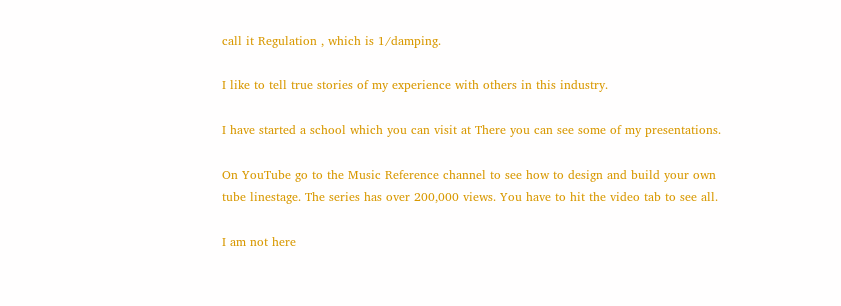call it Regulation , which is 1/damping.

I like to tell true stories of my experience with others in this industry.

I have started a school which you can visit at There you can see some of my presentations.

On YouTube go to the Music Reference channel to see how to design and build your own tube linestage. The series has over 200,000 views. You have to hit the video tab to see all.

I am not here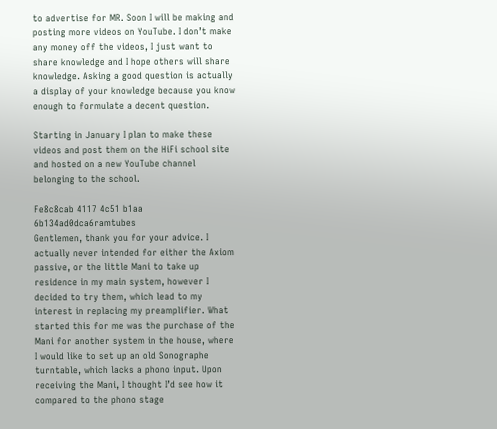to advertise for MR. Soon I will be making and posting more videos on YouTube. I don’t make any money off the videos, I just want to share knowledge and I hope others will share knowledge. Asking a good question is actually a display of your knowledge because you know enough to formulate a decent question.

Starting in January I plan to make these videos and post them on the HiFi school site and hosted on a new YouTube channel belonging to the school.

Fe8c8cab 4117 4c51 b1aa 6b134ad0dca6ramtubes
Gentlemen, thank you for your advice. I actually never intended for either the Axiom passive, or the little Mani to take up residence in my main system, however I decided to try them, which lead to my interest in replacing my preamplifier. What started this for me was the purchase of the Mani for another system in the house, where I would like to set up an old Sonographe turntable, which lacks a phono input. Upon receiving the Mani, I thought I’d see how it compared to the phono stage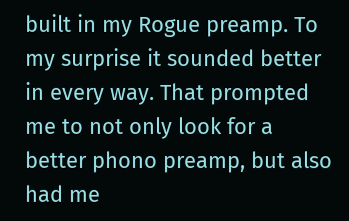built in my Rogue preamp. To my surprise it sounded better in every way. That prompted me to not only look for a better phono preamp, but also had me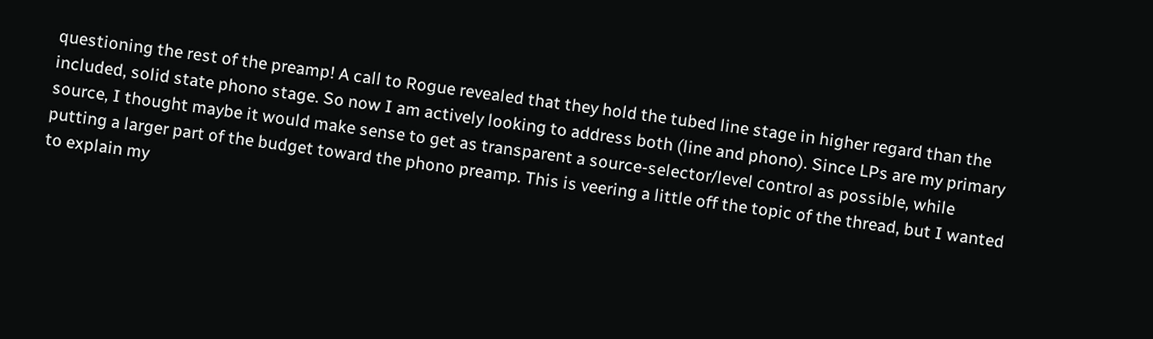questioning the rest of the preamp! A call to Rogue revealed that they hold the tubed line stage in higher regard than the included, solid state phono stage. So now I am actively looking to address both (line and phono). Since LPs are my primary source, I thought maybe it would make sense to get as transparent a source-selector/level control as possible, while putting a larger part of the budget toward the phono preamp. This is veering a little off the topic of the thread, but I wanted to explain my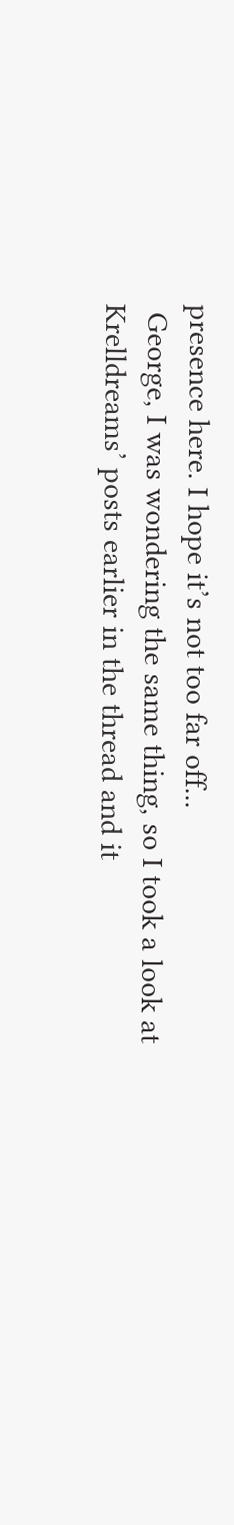presence here. I hope it’s not too far off...
 George, I was wondering the same thing, so I took a look at Krelldreams’ posts earlier in the thread and it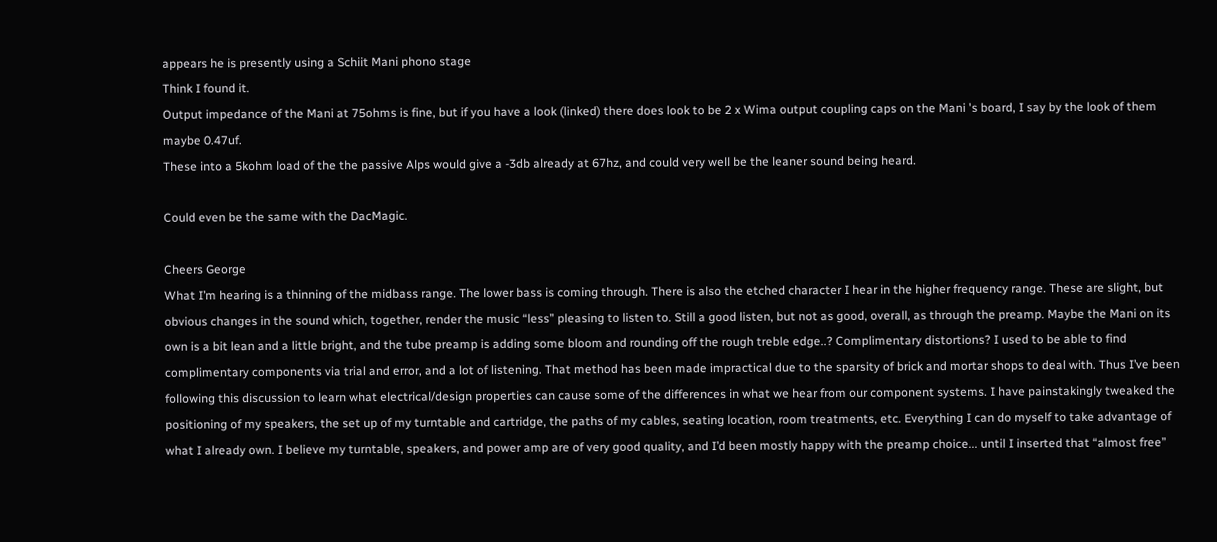appears he is presently using a Schiit Mani phono stage
Think I found it.
Output impedance of the Mani at 75ohms is fine, but if you have a look (linked) there does look to be 2 x Wima output coupling caps on the Mani 's board, I say by the look of them maybe 0.47uf.
These into a 5kohm load of the the passive Alps would give a -3db already at 67hz, and could very well be the leaner sound being heard.

Could even be the same with the DacMagic.

Cheers George
What I’m hearing is a thinning of the midbass range. The lower bass is coming through. There is also the etched character I hear in the higher frequency range. These are slight, but obvious changes in the sound which, together, render the music “less” pleasing to listen to. Still a good listen, but not as good, overall, as through the preamp. Maybe the Mani on its own is a bit lean and a little bright, and the tube preamp is adding some bloom and rounding off the rough treble edge..? Complimentary distortions? I used to be able to find complimentary components via trial and error, and a lot of listening. That method has been made impractical due to the sparsity of brick and mortar shops to deal with. Thus I’ve been following this discussion to learn what electrical/design properties can cause some of the differences in what we hear from our component systems. I have painstakingly tweaked the positioning of my speakers, the set up of my turntable and cartridge, the paths of my cables, seating location, room treatments, etc. Everything I can do myself to take advantage of what I already own. I believe my turntable, speakers, and power amp are of very good quality, and I’d been mostly happy with the preamp choice... until I inserted that “almost free”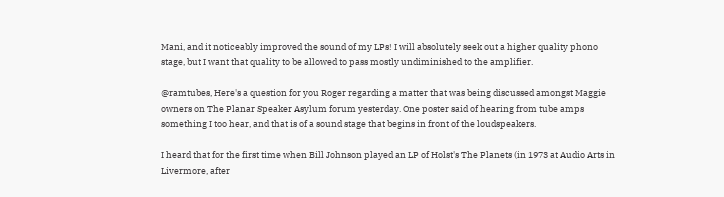Mani, and it noticeably improved the sound of my LPs! I will absolutely seek out a higher quality phono stage, but I want that quality to be allowed to pass mostly undiminished to the amplifier.

@ramtubes, Here's a question for you Roger regarding a matter that was being discussed amongst Maggie owners on The Planar Speaker Asylum forum yesterday. One poster said of hearing from tube amps something I too hear, and that is of a sound stage that begins in front of the loudspeakers.

I heard that for the first time when Bill Johnson played an LP of Holst's The Planets (in 1973 at Audio Arts in Livermore, after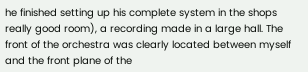he finished setting up his complete system in the shops really good room), a recording made in a large hall. The front of the orchestra was clearly located between myself and the front plane of the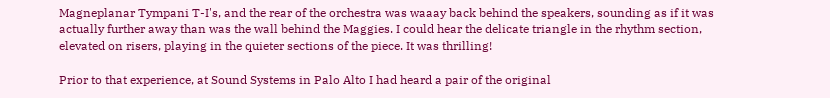Magneplanar Tympani T-I's, and the rear of the orchestra was waaay back behind the speakers, sounding as if it was actually further away than was the wall behind the Maggies. I could hear the delicate triangle in the rhythm section, elevated on risers, playing in the quieter sections of the piece. It was thrilling!

Prior to that experience, at Sound Systems in Palo Alto I had heard a pair of the original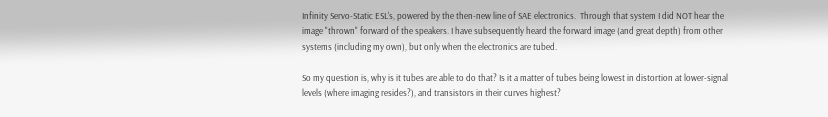Infinity Servo-Static ESL's, powered by the then-new line of SAE electronics.  Through that system I did NOT hear the image "thrown" forward of the speakers. I have subsequently heard the forward image (and great depth) from other systems (including my own), but only when the electronics are tubed.

So my question is, why is it tubes are able to do that? Is it a matter of tubes being lowest in distortion at lower-signal levels (where imaging resides?), and transistors in their curves highest?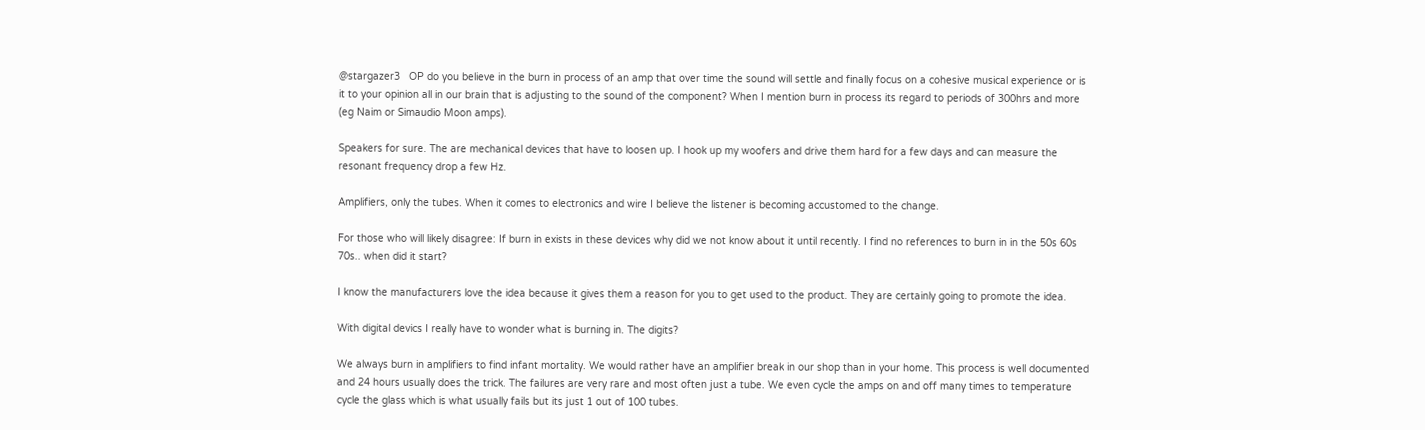@stargazer3   OP do you believe in the burn in process of an amp that over time the sound will settle and finally focus on a cohesive musical experience or is it to your opinion all in our brain that is adjusting to the sound of the component? When I mention burn in process its regard to periods of 300hrs and more (eg Naim or Simaudio Moon amps).

Speakers for sure. The are mechanical devices that have to loosen up. I hook up my woofers and drive them hard for a few days and can measure the resonant frequency drop a few Hz.

Amplifiers, only the tubes. When it comes to electronics and wire I believe the listener is becoming accustomed to the change.

For those who will likely disagree: If burn in exists in these devices why did we not know about it until recently. I find no references to burn in in the 50s 60s 70s.. when did it start?

I know the manufacturers love the idea because it gives them a reason for you to get used to the product. They are certainly going to promote the idea.

With digital devics I really have to wonder what is burning in. The digits?

We always burn in amplifiers to find infant mortality. We would rather have an amplifier break in our shop than in your home. This process is well documented and 24 hours usually does the trick. The failures are very rare and most often just a tube. We even cycle the amps on and off many times to temperature cycle the glass which is what usually fails but its just 1 out of 100 tubes.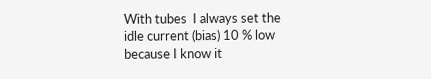With tubes  I always set the idle current (bias) 10 % low because I know it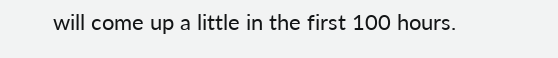will come up a little in the first 100 hours.